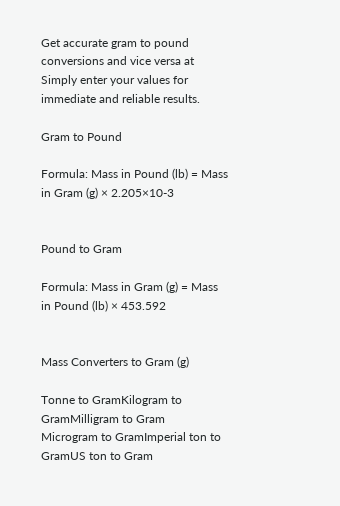Get accurate gram to pound conversions and vice versa at Simply enter your values for immediate and reliable results.

Gram to Pound

Formula: Mass in Pound (lb) = Mass in Gram (g) × 2.205×10-3


Pound to Gram

Formula: Mass in Gram (g) = Mass in Pound (lb) × 453.592


Mass Converters to Gram (g)

Tonne to GramKilogram to GramMilligram to Gram
Microgram to GramImperial ton to GramUS ton to Gram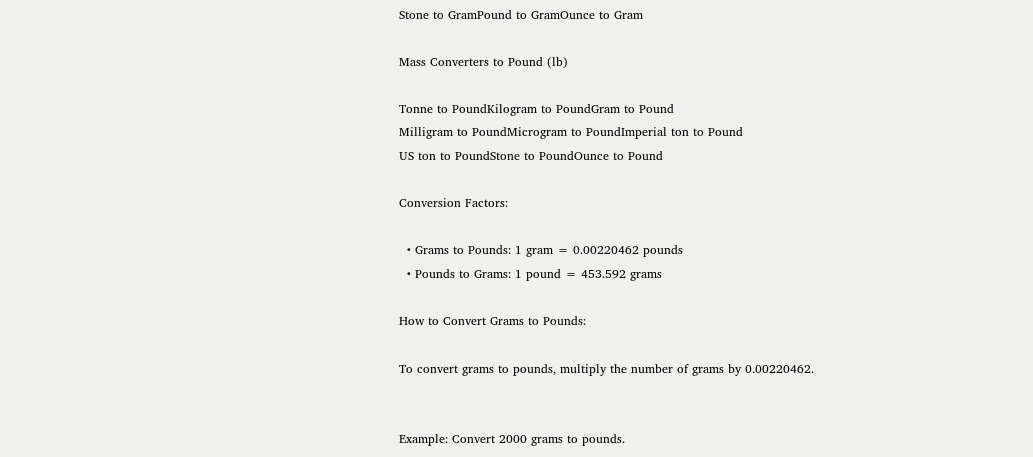Stone to GramPound to GramOunce to Gram

Mass Converters to Pound (lb)

Tonne to PoundKilogram to PoundGram to Pound
Milligram to PoundMicrogram to PoundImperial ton to Pound
US ton to PoundStone to PoundOunce to Pound

Conversion Factors:

  • Grams to Pounds: 1 gram = 0.00220462 pounds
  • Pounds to Grams: 1 pound = 453.592 grams

How to Convert Grams to Pounds:

To convert grams to pounds, multiply the number of grams by 0.00220462.


Example: Convert 2000 grams to pounds.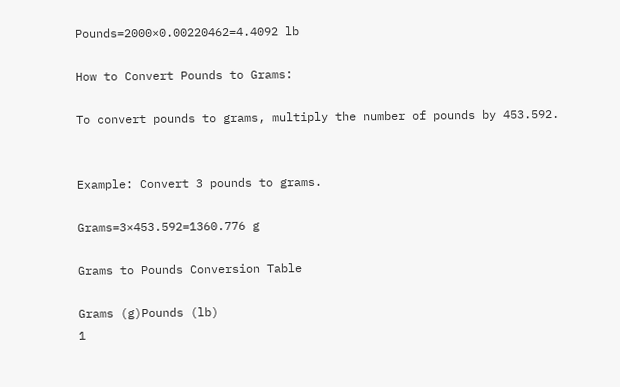Pounds=2000×0.00220462=4.4092 lb

How to Convert Pounds to Grams:

To convert pounds to grams, multiply the number of pounds by 453.592.


Example: Convert 3 pounds to grams.

Grams=3×453.592=1360.776 g

Grams to Pounds Conversion Table

Grams (g)Pounds (lb)
1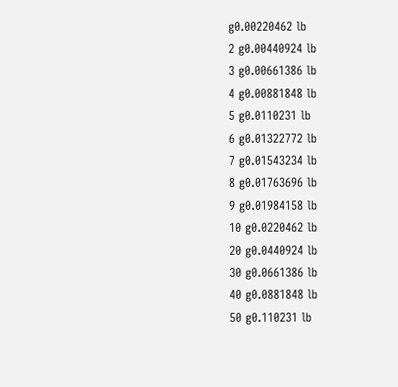g0.00220462 lb
2 g0.00440924 lb
3 g0.00661386 lb
4 g0.00881848 lb
5 g0.0110231 lb
6 g0.01322772 lb
7 g0.01543234 lb
8 g0.01763696 lb
9 g0.01984158 lb
10 g0.0220462 lb
20 g0.0440924 lb
30 g0.0661386 lb
40 g0.0881848 lb
50 g0.110231 lb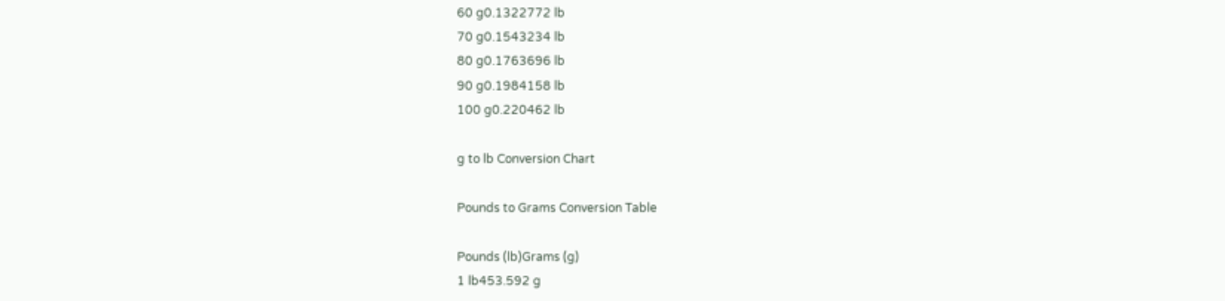60 g0.1322772 lb
70 g0.1543234 lb
80 g0.1763696 lb
90 g0.1984158 lb
100 g0.220462 lb

g to lb Conversion Chart

Pounds to Grams Conversion Table

Pounds (lb)Grams (g)
1 lb453.592 g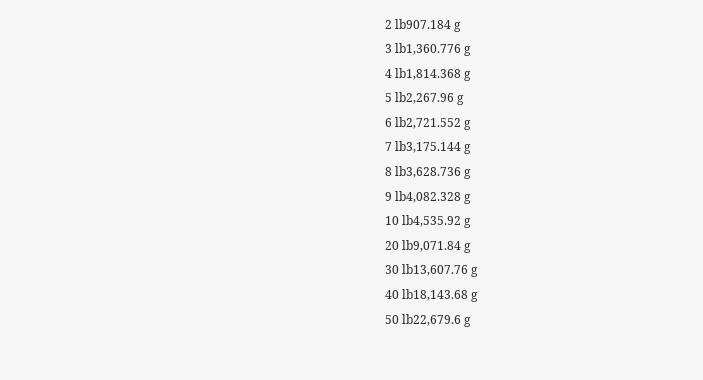2 lb907.184 g
3 lb1,360.776 g
4 lb1,814.368 g
5 lb2,267.96 g
6 lb2,721.552 g
7 lb3,175.144 g
8 lb3,628.736 g
9 lb4,082.328 g
10 lb4,535.92 g
20 lb9,071.84 g
30 lb13,607.76 g
40 lb18,143.68 g
50 lb22,679.6 g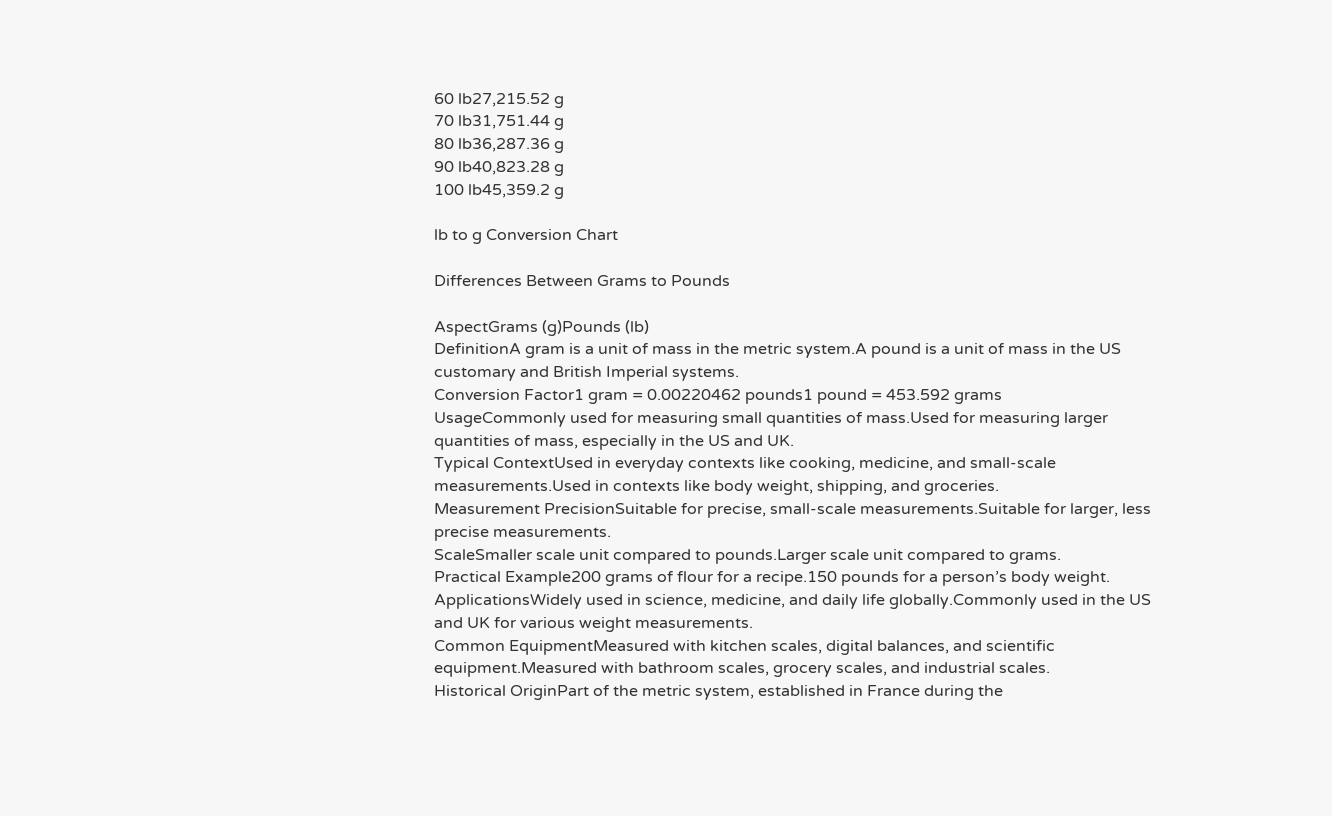60 lb27,215.52 g
70 lb31,751.44 g
80 lb36,287.36 g
90 lb40,823.28 g
100 lb45,359.2 g

lb to g Conversion Chart

Differences Between Grams to Pounds

AspectGrams (g)Pounds (lb)
DefinitionA gram is a unit of mass in the metric system.A pound is a unit of mass in the US customary and British Imperial systems.
Conversion Factor1 gram = 0.00220462 pounds1 pound = 453.592 grams
UsageCommonly used for measuring small quantities of mass.Used for measuring larger quantities of mass, especially in the US and UK.
Typical ContextUsed in everyday contexts like cooking, medicine, and small-scale measurements.Used in contexts like body weight, shipping, and groceries.
Measurement PrecisionSuitable for precise, small-scale measurements.Suitable for larger, less precise measurements.
ScaleSmaller scale unit compared to pounds.Larger scale unit compared to grams.
Practical Example200 grams of flour for a recipe.150 pounds for a person’s body weight.
ApplicationsWidely used in science, medicine, and daily life globally.Commonly used in the US and UK for various weight measurements.
Common EquipmentMeasured with kitchen scales, digital balances, and scientific equipment.Measured with bathroom scales, grocery scales, and industrial scales.
Historical OriginPart of the metric system, established in France during the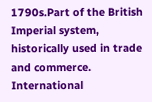1790s.Part of the British Imperial system, historically used in trade and commerce.
International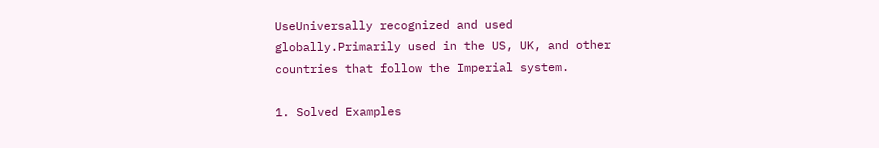UseUniversally recognized and used globally.Primarily used in the US, UK, and other countries that follow the Imperial system.

1. Solved Examples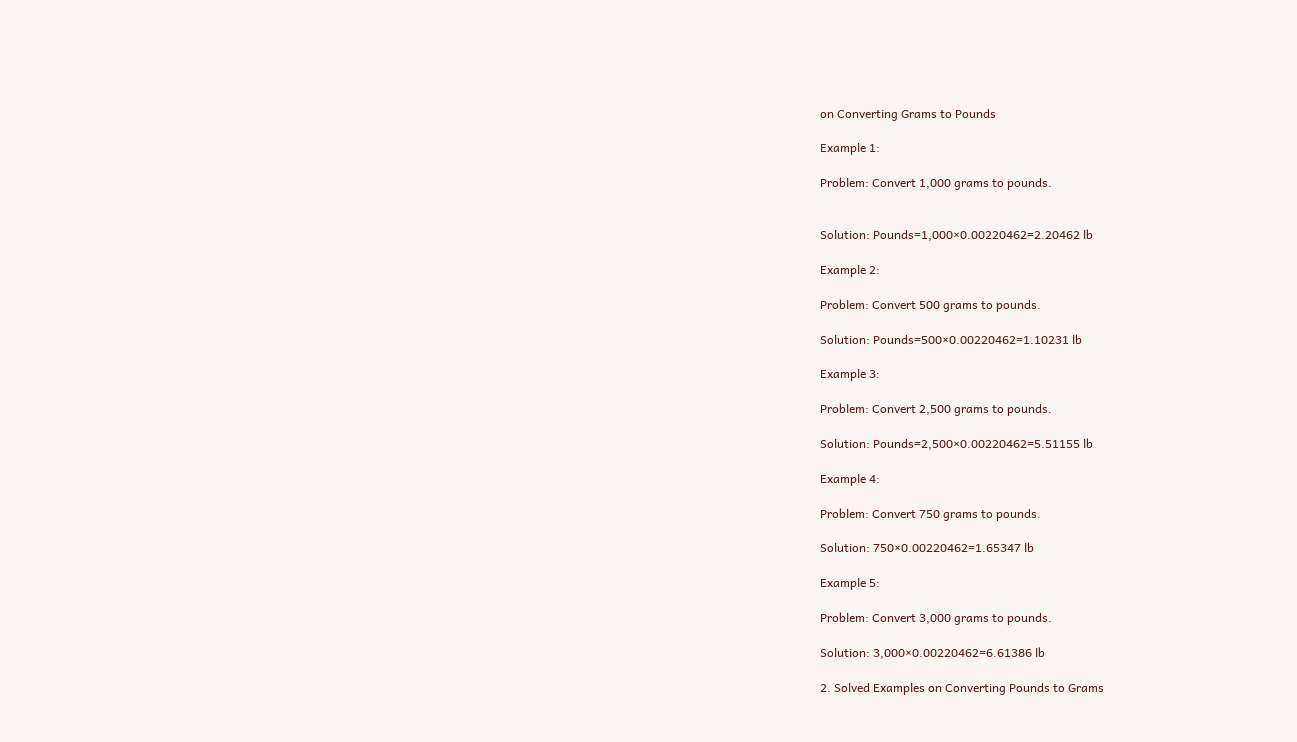on Converting Grams to Pounds

Example 1:

Problem: Convert 1,000 grams to pounds.


Solution: Pounds=1,000×0.00220462=2.20462 lb

Example 2:

Problem: Convert 500 grams to pounds.

Solution: Pounds=500×0.00220462=1.10231 lb

Example 3:

Problem: Convert 2,500 grams to pounds.

Solution: Pounds=2,500×0.00220462=5.51155 lb

Example 4:

Problem: Convert 750 grams to pounds.

Solution: 750×0.00220462=1.65347 lb

Example 5:

Problem: Convert 3,000 grams to pounds.

Solution: 3,000×0.00220462=6.61386 lb

2. Solved Examples on Converting Pounds to Grams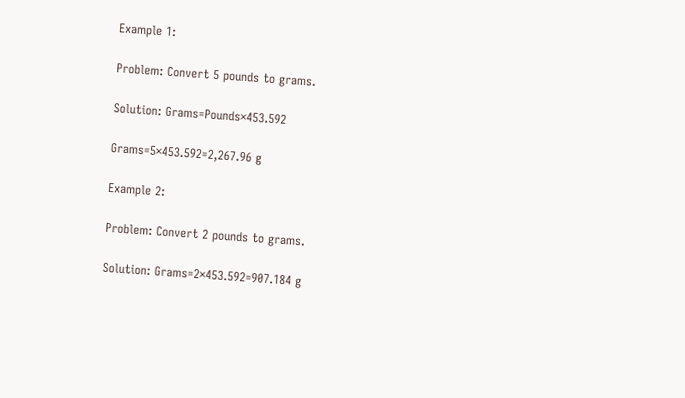Example 1:

Problem: Convert 5 pounds to grams.

Solution: Grams=Pounds×453.592

Grams=5×453.592=2,267.96 g

Example 2:

Problem: Convert 2 pounds to grams.

Solution: Grams=2×453.592=907.184 g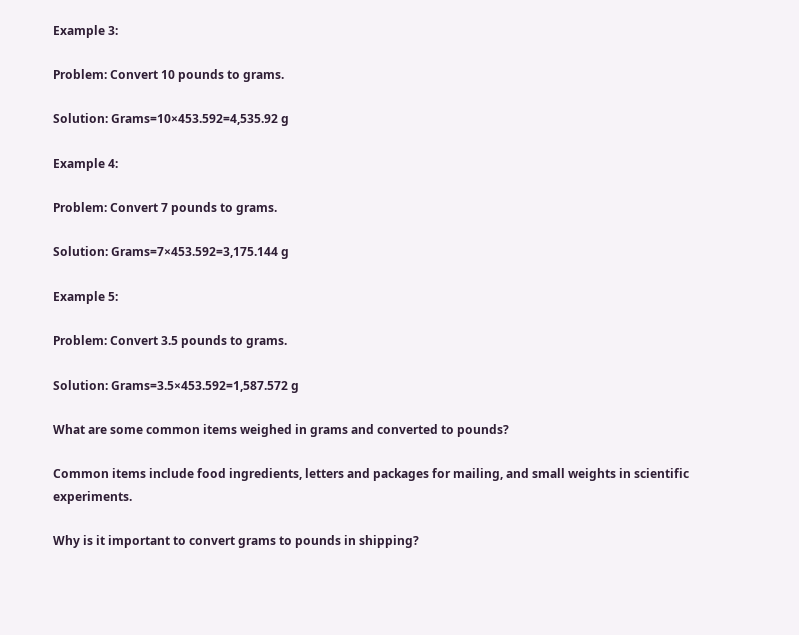Example 3:

Problem: Convert 10 pounds to grams.

Solution: Grams=10×453.592=4,535.92 g

Example 4:

Problem: Convert 7 pounds to grams.

Solution: Grams=7×453.592=3,175.144 g

Example 5:

Problem: Convert 3.5 pounds to grams.

Solution: Grams=3.5×453.592=1,587.572 g

What are some common items weighed in grams and converted to pounds?

Common items include food ingredients, letters and packages for mailing, and small weights in scientific experiments.

Why is it important to convert grams to pounds in shipping?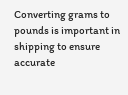Converting grams to pounds is important in shipping to ensure accurate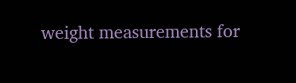weight measurements for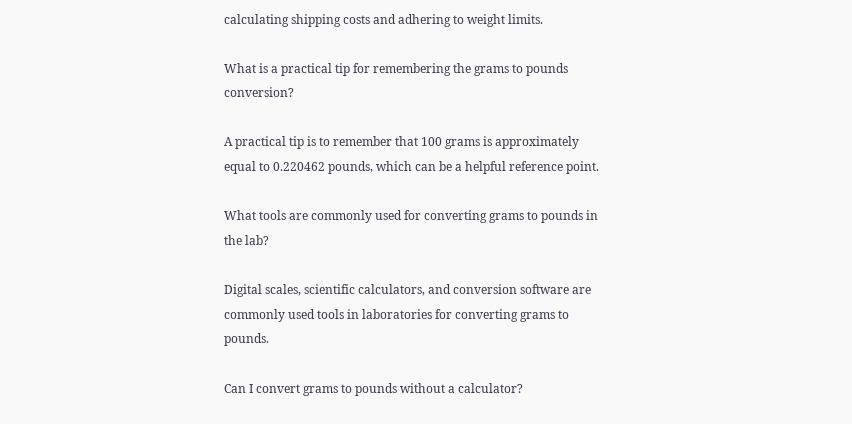calculating shipping costs and adhering to weight limits.

What is a practical tip for remembering the grams to pounds conversion?

A practical tip is to remember that 100 grams is approximately equal to 0.220462 pounds, which can be a helpful reference point.

What tools are commonly used for converting grams to pounds in the lab?

Digital scales, scientific calculators, and conversion software are commonly used tools in laboratories for converting grams to pounds.

Can I convert grams to pounds without a calculator?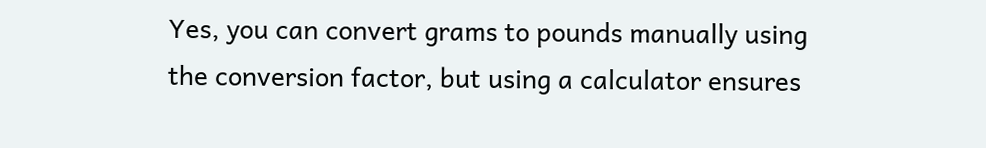Yes, you can convert grams to pounds manually using the conversion factor, but using a calculator ensures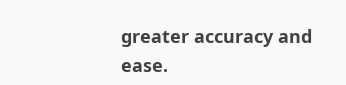greater accuracy and ease.